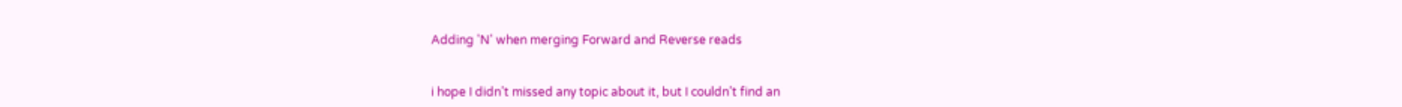Adding 'N' when merging Forward and Reverse reads


i hope I didn’t missed any topic about it, but I couldn’t find an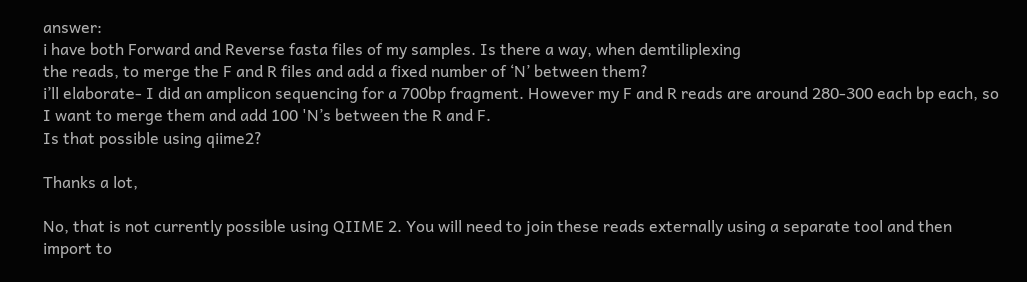answer:
i have both Forward and Reverse fasta files of my samples. Is there a way, when demtiliplexing
the reads, to merge the F and R files and add a fixed number of ‘N’ between them?
i’ll elaborate- I did an amplicon sequencing for a 700bp fragment. However my F and R reads are around 280-300 each bp each, so I want to merge them and add 100 'N’s between the R and F.
Is that possible using qiime2?

Thanks a lot,

No, that is not currently possible using QIIME 2. You will need to join these reads externally using a separate tool and then import to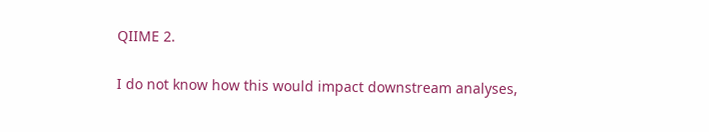QIIME 2.

I do not know how this would impact downstream analyses,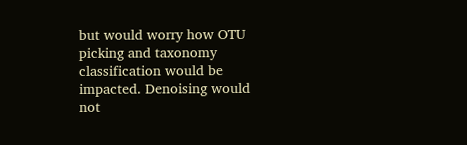but would worry how OTU picking and taxonomy classification would be impacted. Denoising would not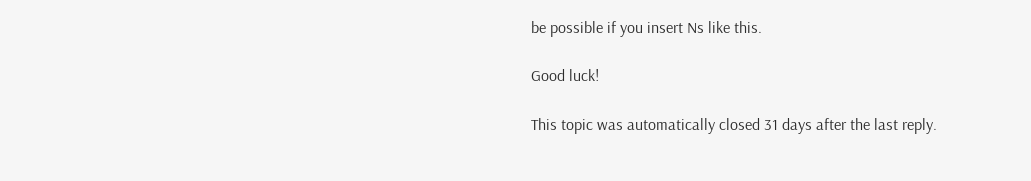be possible if you insert Ns like this.

Good luck!

This topic was automatically closed 31 days after the last reply.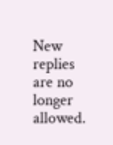New replies are no longer allowed.